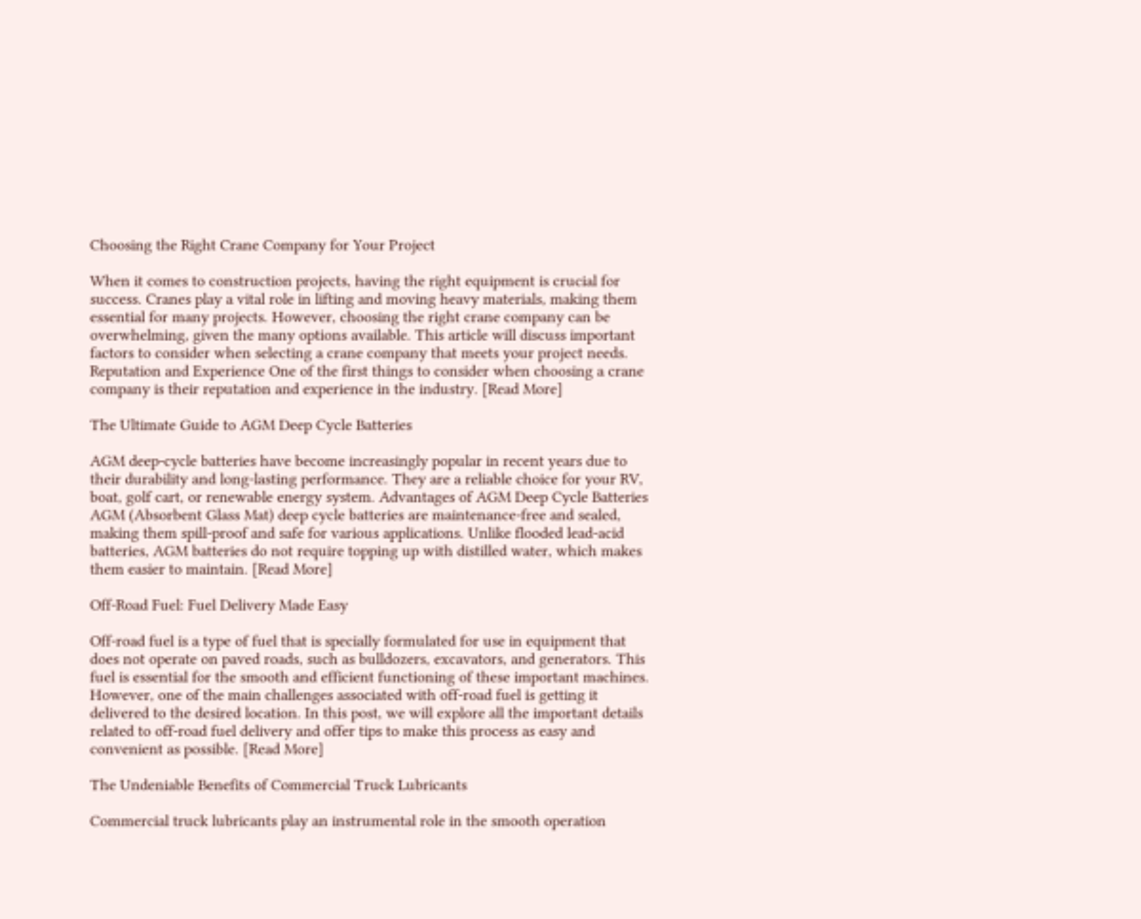Choosing the Right Crane Company for Your Project

When it comes to construction projects, having the right equipment is crucial for success. Cranes play a vital role in lifting and moving heavy materials, making them essential for many projects. However, choosing the right crane company can be overwhelming, given the many options available. This article will discuss important factors to consider when selecting a crane company that meets your project needs. Reputation and Experience One of the first things to consider when choosing a crane company is their reputation and experience in the industry. [Read More]

The Ultimate Guide to AGM Deep Cycle Batteries

AGM deep-cycle batteries have become increasingly popular in recent years due to their durability and long-lasting performance. They are a reliable choice for your RV, boat, golf cart, or renewable energy system. Advantages of AGM Deep Cycle Batteries AGM (Absorbent Glass Mat) deep cycle batteries are maintenance-free and sealed, making them spill-proof and safe for various applications. Unlike flooded lead-acid batteries, AGM batteries do not require topping up with distilled water, which makes them easier to maintain. [Read More]

Off-Road Fuel: Fuel Delivery Made Easy

Off-road fuel is a type of fuel that is specially formulated for use in equipment that does not operate on paved roads, such as bulldozers, excavators, and generators. This fuel is essential for the smooth and efficient functioning of these important machines. However, one of the main challenges associated with off-road fuel is getting it delivered to the desired location. In this post, we will explore all the important details related to off-road fuel delivery and offer tips to make this process as easy and convenient as possible. [Read More]

The Undeniable Benefits of Commercial Truck Lubricants

Commercial truck lubricants play an instrumental role in the smooth operation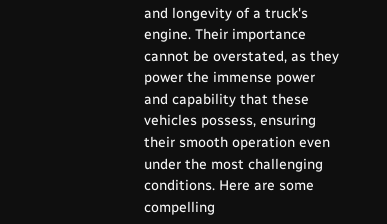and longevity of a truck's engine. Their importance cannot be overstated, as they power the immense power and capability that these vehicles possess, ensuring their smooth operation even under the most challenging conditions. Here are some compelling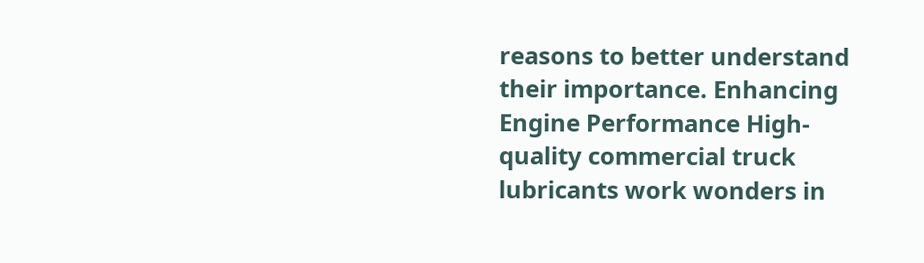reasons to better understand their importance. Enhancing Engine Performance High-quality commercial truck lubricants work wonders in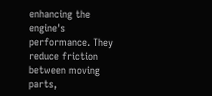enhancing the engine's performance. They reduce friction between moving parts,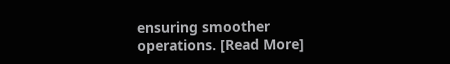ensuring smoother operations. [Read More]